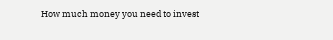How much money you need to invest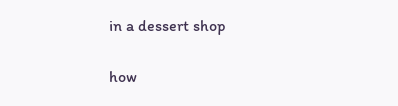in a dessert shop

how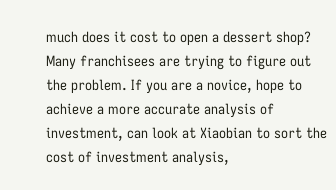much does it cost to open a dessert shop? Many franchisees are trying to figure out the problem. If you are a novice, hope to achieve a more accurate analysis of investment, can look at Xiaobian to sort the cost of investment analysis,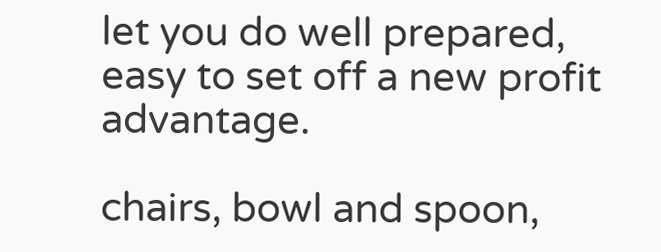let you do well prepared, easy to set off a new profit advantage.

chairs, bowl and spoon,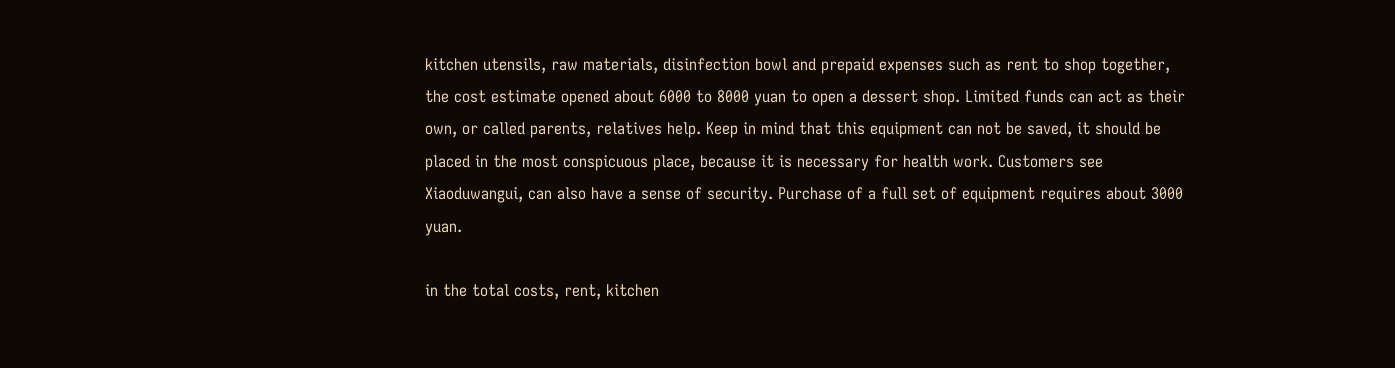kitchen utensils, raw materials, disinfection bowl and prepaid expenses such as rent to shop together, the cost estimate opened about 6000 to 8000 yuan to open a dessert shop. Limited funds can act as their own, or called parents, relatives help. Keep in mind that this equipment can not be saved, it should be placed in the most conspicuous place, because it is necessary for health work. Customers see Xiaoduwangui, can also have a sense of security. Purchase of a full set of equipment requires about 3000 yuan.

in the total costs, rent, kitchen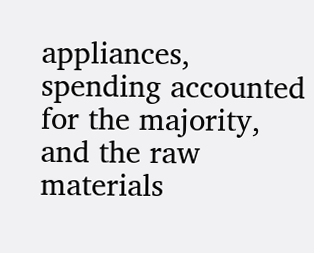appliances, spending accounted for the majority, and the raw materials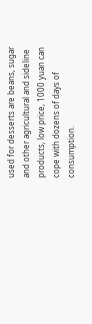used for desserts are beans, sugar and other agricultural and sideline products, low price, 1000 yuan can cope with dozens of days of consumption.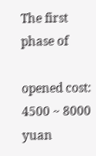The first phase of

opened cost: 4500 ~ 8000 yuan